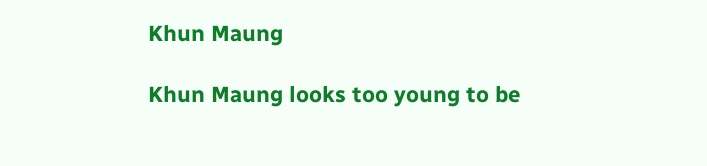Khun Maung

Khun Maung looks too young to be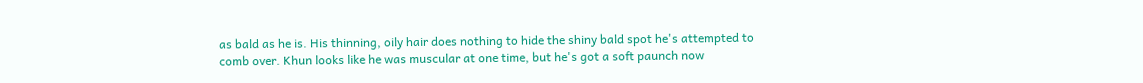as bald as he is. His thinning, oily hair does nothing to hide the shiny bald spot he's attempted to comb over. Khun looks like he was muscular at one time, but he's got a soft paunch now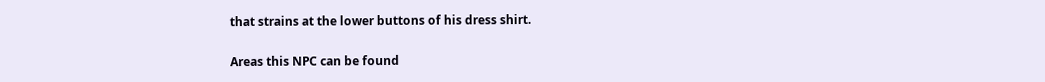that strains at the lower buttons of his dress shirt.

Areas this NPC can be found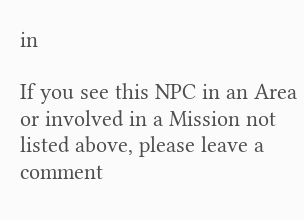in

If you see this NPC in an Area or involved in a Mission not listed above, please leave a comment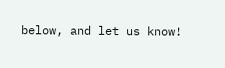below, and let us know!